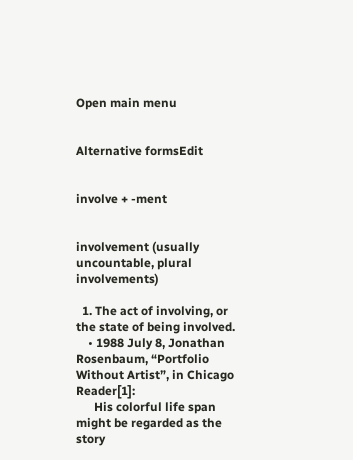Open main menu


Alternative formsEdit


involve + -ment


involvement (usually uncountable, plural involvements)

  1. The act of involving, or the state of being involved.
    • 1988 July 8, Jonathan Rosenbaum, “Portfolio Without Artist”, in Chicago Reader[1]:
      His colorful life span might be regarded as the story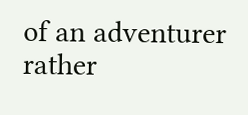of an adventurer rather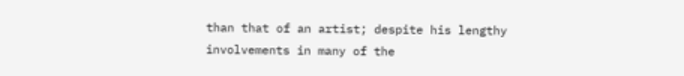than that of an artist; despite his lengthy involvements in many of the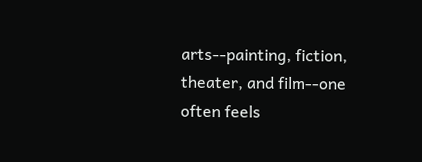arts--painting, fiction, theater, and film--one often feels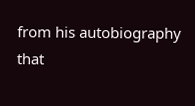from his autobiography that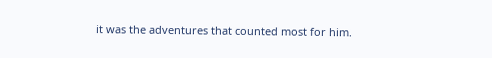it was the adventures that counted most for him.